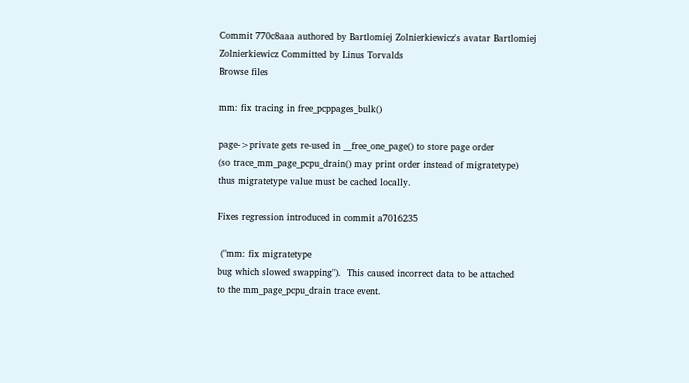Commit 770c8aaa authored by Bartlomiej Zolnierkiewicz's avatar Bartlomiej Zolnierkiewicz Committed by Linus Torvalds
Browse files

mm: fix tracing in free_pcppages_bulk()

page->private gets re-used in __free_one_page() to store page order
(so trace_mm_page_pcpu_drain() may print order instead of migratetype)
thus migratetype value must be cached locally.

Fixes regression introduced in commit a7016235

 ("mm: fix migratetype
bug which slowed swapping").  This caused incorrect data to be attached
to the mm_page_pcpu_drain trace event.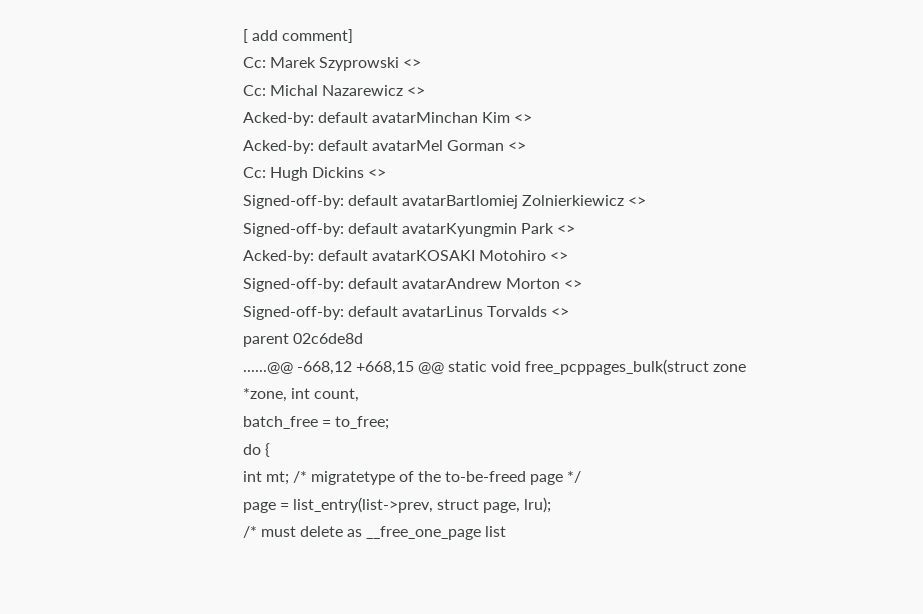[ add comment]
Cc: Marek Szyprowski <>
Cc: Michal Nazarewicz <>
Acked-by: default avatarMinchan Kim <>
Acked-by: default avatarMel Gorman <>
Cc: Hugh Dickins <>
Signed-off-by: default avatarBartlomiej Zolnierkiewicz <>
Signed-off-by: default avatarKyungmin Park <>
Acked-by: default avatarKOSAKI Motohiro <>
Signed-off-by: default avatarAndrew Morton <>
Signed-off-by: default avatarLinus Torvalds <>
parent 02c6de8d
......@@ -668,12 +668,15 @@ static void free_pcppages_bulk(struct zone *zone, int count,
batch_free = to_free;
do {
int mt; /* migratetype of the to-be-freed page */
page = list_entry(list->prev, struct page, lru);
/* must delete as __free_one_page list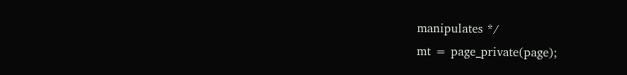manipulates */
mt = page_private(page);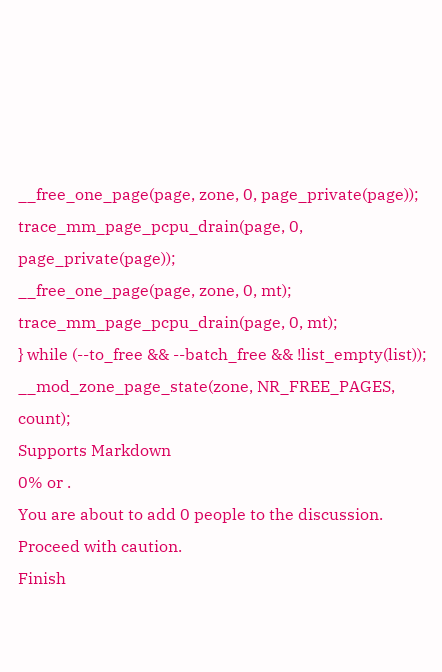__free_one_page(page, zone, 0, page_private(page));
trace_mm_page_pcpu_drain(page, 0, page_private(page));
__free_one_page(page, zone, 0, mt);
trace_mm_page_pcpu_drain(page, 0, mt);
} while (--to_free && --batch_free && !list_empty(list));
__mod_zone_page_state(zone, NR_FREE_PAGES, count);
Supports Markdown
0% or .
You are about to add 0 people to the discussion. Proceed with caution.
Finish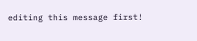editing this message first!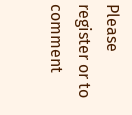Please register or to comment